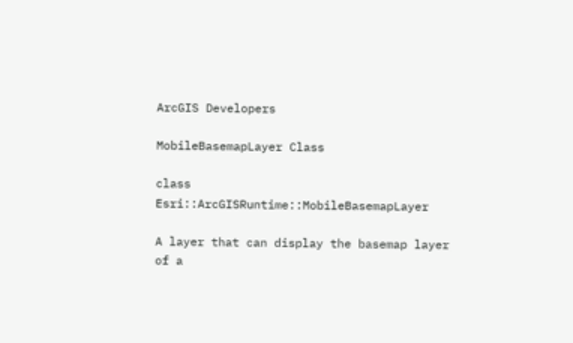ArcGIS Developers

MobileBasemapLayer Class

class Esri::ArcGISRuntime::MobileBasemapLayer

A layer that can display the basemap layer of a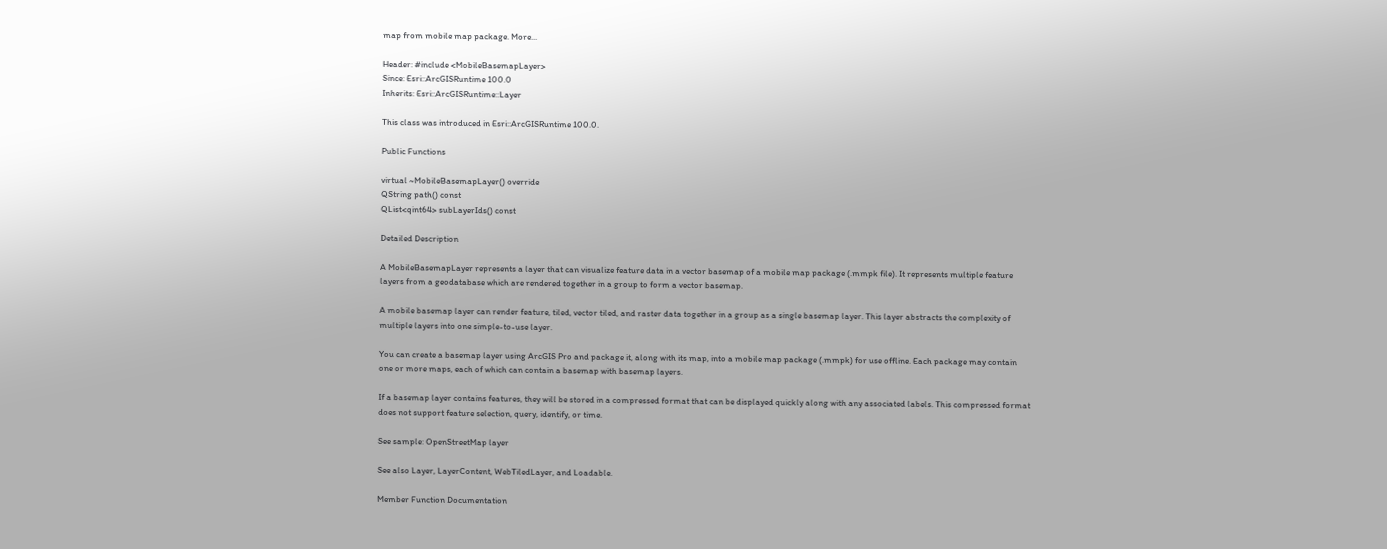map from mobile map package. More...

Header: #include <MobileBasemapLayer>
Since: Esri::ArcGISRuntime 100.0
Inherits: Esri::ArcGISRuntime::Layer

This class was introduced in Esri::ArcGISRuntime 100.0.

Public Functions

virtual ~MobileBasemapLayer() override
QString path() const
QList<qint64> subLayerIds() const

Detailed Description

A MobileBasemapLayer represents a layer that can visualize feature data in a vector basemap of a mobile map package (.mmpk file). It represents multiple feature layers from a geodatabase which are rendered together in a group to form a vector basemap.

A mobile basemap layer can render feature, tiled, vector tiled, and raster data together in a group as a single basemap layer. This layer abstracts the complexity of multiple layers into one simple-to-use layer.

You can create a basemap layer using ArcGIS Pro and package it, along with its map, into a mobile map package (.mmpk) for use offline. Each package may contain one or more maps, each of which can contain a basemap with basemap layers.

If a basemap layer contains features, they will be stored in a compressed format that can be displayed quickly along with any associated labels. This compressed format does not support feature selection, query, identify, or time.

See sample: OpenStreetMap layer

See also Layer, LayerContent, WebTiledLayer, and Loadable.

Member Function Documentation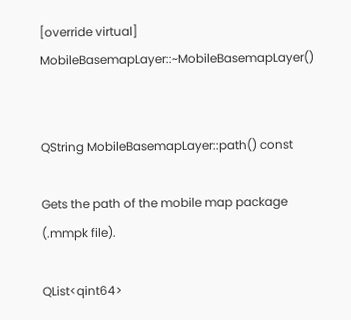[override virtual] MobileBasemapLayer::~MobileBasemapLayer()


QString MobileBasemapLayer::path() const

Gets the path of the mobile map package (.mmpk file).

QList<qint64>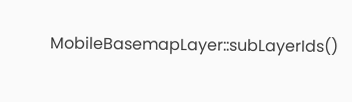MobileBasemapLayer::subLayerIds()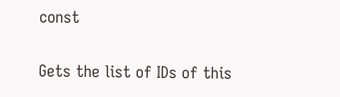const

Gets the list of IDs of this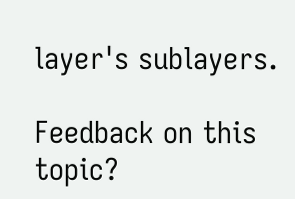layer's sublayers.

Feedback on this topic?